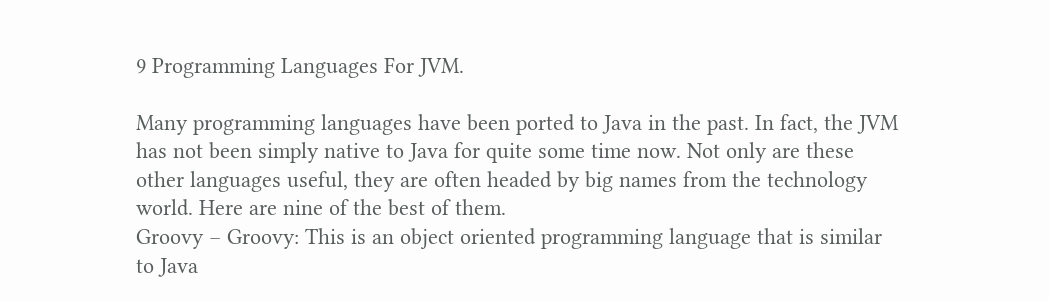9 Programming Languages For JVM.

Many programming languages have been ported to Java in the past. In fact, the JVM has not been simply native to Java for quite some time now. Not only are these other languages useful, they are often headed by big names from the technology world. Here are nine of the best of them.
Groovy – Groovy: This is an object oriented programming language that is similar to Java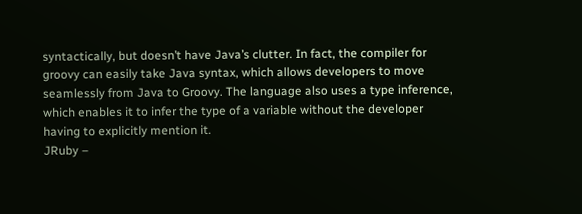syntactically, but doesn’t have Java’s clutter. In fact, the compiler for groovy can easily take Java syntax, which allows developers to move seamlessly from Java to Groovy. The language also uses a type inference, which enables it to infer the type of a variable without the developer having to explicitly mention it.
JRuby –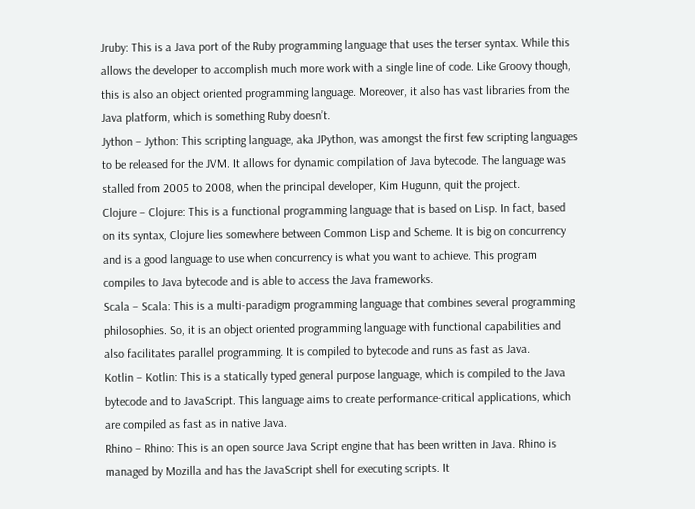Jruby: This is a Java port of the Ruby programming language that uses the terser syntax. While this allows the developer to accomplish much more work with a single line of code. Like Groovy though, this is also an object oriented programming language. Moreover, it also has vast libraries from the Java platform, which is something Ruby doesn’t.
Jython – Jython: This scripting language, aka JPython, was amongst the first few scripting languages to be released for the JVM. It allows for dynamic compilation of Java bytecode. The language was stalled from 2005 to 2008, when the principal developer, Kim Hugunn, quit the project.
Clojure – Clojure: This is a functional programming language that is based on Lisp. In fact, based on its syntax, Clojure lies somewhere between Common Lisp and Scheme. It is big on concurrency and is a good language to use when concurrency is what you want to achieve. This program compiles to Java bytecode and is able to access the Java frameworks.
Scala – Scala: This is a multi-paradigm programming language that combines several programming philosophies. So, it is an object oriented programming language with functional capabilities and also facilitates parallel programming. It is compiled to bytecode and runs as fast as Java.
Kotlin – Kotlin: This is a statically typed general purpose language, which is compiled to the Java bytecode and to JavaScript. This language aims to create performance-critical applications, which are compiled as fast as in native Java.
Rhino – Rhino: This is an open source Java Script engine that has been written in Java. Rhino is managed by Mozilla and has the JavaScript shell for executing scripts. It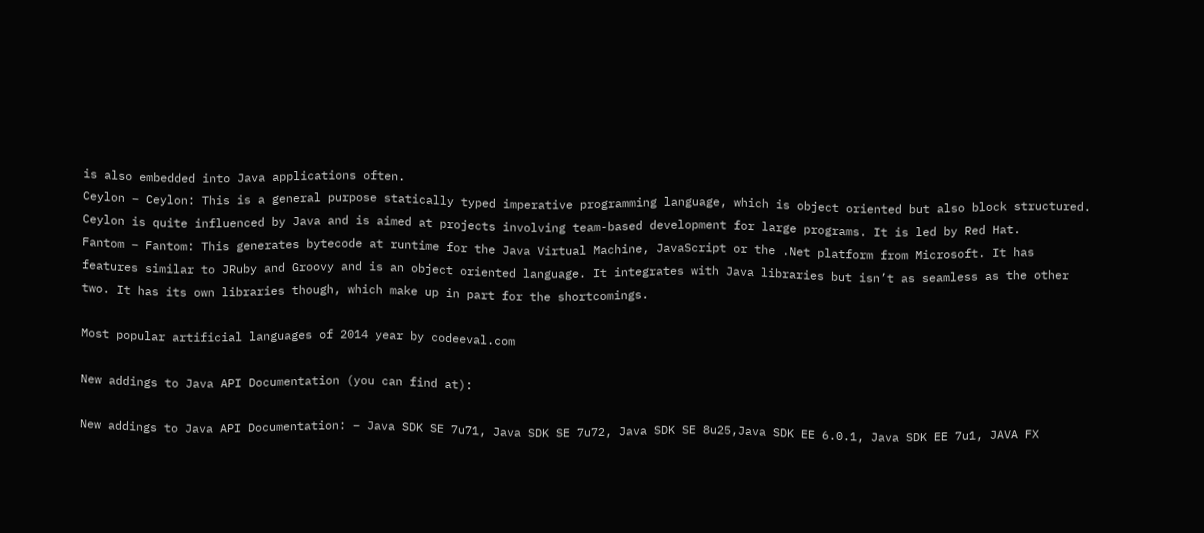is also embedded into Java applications often.
Ceylon – Ceylon: This is a general purpose statically typed imperative programming language, which is object oriented but also block structured. Ceylon is quite influenced by Java and is aimed at projects involving team-based development for large programs. It is led by Red Hat.
Fantom – Fantom: This generates bytecode at runtime for the Java Virtual Machine, JavaScript or the .Net platform from Microsoft. It has features similar to JRuby and Groovy and is an object oriented language. It integrates with Java libraries but isn’t as seamless as the other two. It has its own libraries though, which make up in part for the shortcomings.

Most popular artificial languages of 2014 year by codeeval.com

New addings to Java API Documentation (you can find at):

New addings to Java API Documentation: – Java SDK SE 7u71, Java SDK SE 7u72, Java SDK SE 8u25,Java SDK EE 6.0.1, Java SDK EE 7u1, JAVA FX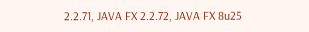2.2.71, JAVA FX 2.2.72, JAVA FX 8u25